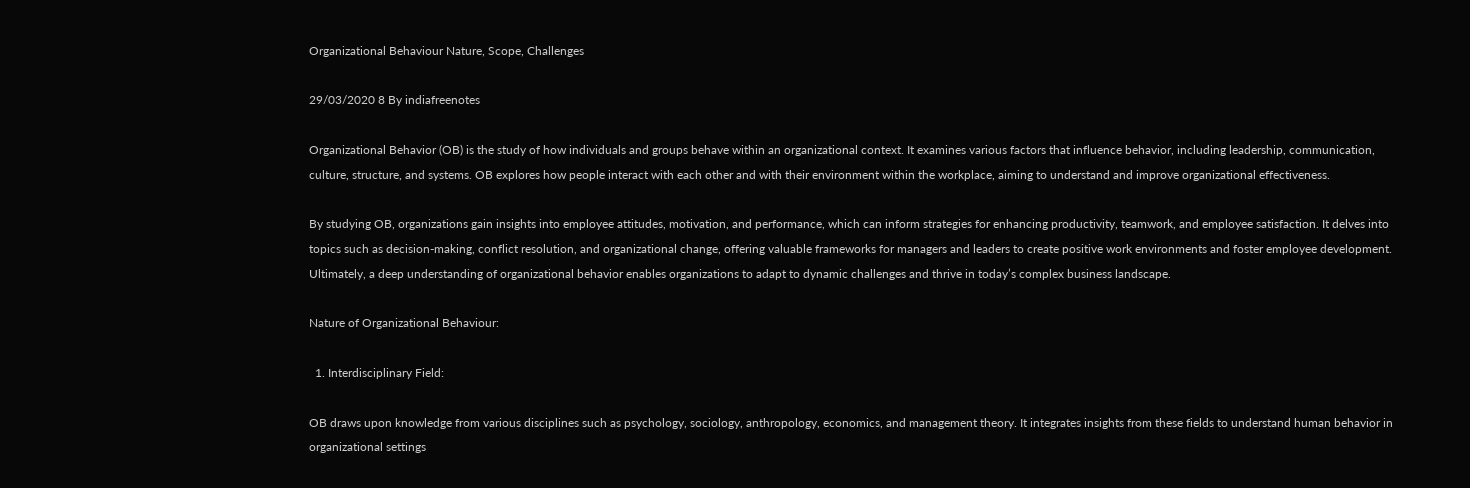Organizational Behaviour Nature, Scope, Challenges

29/03/2020 8 By indiafreenotes

Organizational Behavior (OB) is the study of how individuals and groups behave within an organizational context. It examines various factors that influence behavior, including leadership, communication, culture, structure, and systems. OB explores how people interact with each other and with their environment within the workplace, aiming to understand and improve organizational effectiveness.

By studying OB, organizations gain insights into employee attitudes, motivation, and performance, which can inform strategies for enhancing productivity, teamwork, and employee satisfaction. It delves into topics such as decision-making, conflict resolution, and organizational change, offering valuable frameworks for managers and leaders to create positive work environments and foster employee development. Ultimately, a deep understanding of organizational behavior enables organizations to adapt to dynamic challenges and thrive in today’s complex business landscape.

Nature of Organizational Behaviour:

  1. Interdisciplinary Field:

OB draws upon knowledge from various disciplines such as psychology, sociology, anthropology, economics, and management theory. It integrates insights from these fields to understand human behavior in organizational settings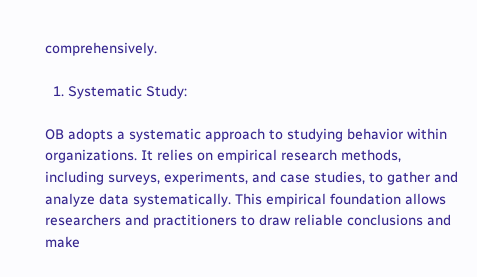comprehensively.

  1. Systematic Study:

OB adopts a systematic approach to studying behavior within organizations. It relies on empirical research methods, including surveys, experiments, and case studies, to gather and analyze data systematically. This empirical foundation allows researchers and practitioners to draw reliable conclusions and make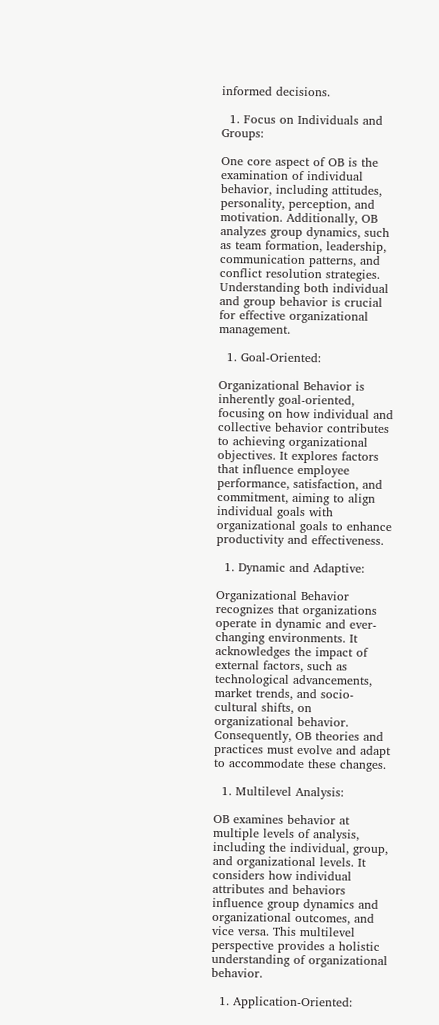informed decisions.

  1. Focus on Individuals and Groups:

One core aspect of OB is the examination of individual behavior, including attitudes, personality, perception, and motivation. Additionally, OB analyzes group dynamics, such as team formation, leadership, communication patterns, and conflict resolution strategies. Understanding both individual and group behavior is crucial for effective organizational management.

  1. Goal-Oriented:

Organizational Behavior is inherently goal-oriented, focusing on how individual and collective behavior contributes to achieving organizational objectives. It explores factors that influence employee performance, satisfaction, and commitment, aiming to align individual goals with organizational goals to enhance productivity and effectiveness.

  1. Dynamic and Adaptive:

Organizational Behavior recognizes that organizations operate in dynamic and ever-changing environments. It acknowledges the impact of external factors, such as technological advancements, market trends, and socio-cultural shifts, on organizational behavior. Consequently, OB theories and practices must evolve and adapt to accommodate these changes.

  1. Multilevel Analysis:

OB examines behavior at multiple levels of analysis, including the individual, group, and organizational levels. It considers how individual attributes and behaviors influence group dynamics and organizational outcomes, and vice versa. This multilevel perspective provides a holistic understanding of organizational behavior.

  1. Application-Oriented: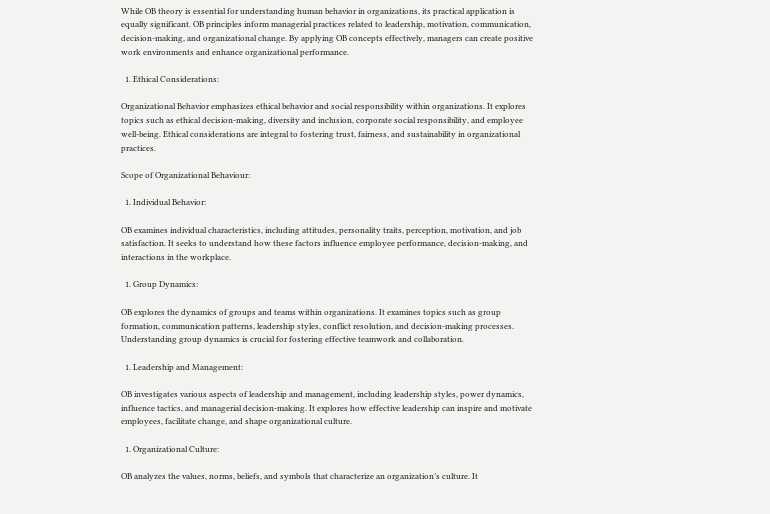While OB theory is essential for understanding human behavior in organizations, its practical application is equally significant. OB principles inform managerial practices related to leadership, motivation, communication, decision-making, and organizational change. By applying OB concepts effectively, managers can create positive work environments and enhance organizational performance.

  1. Ethical Considerations:

Organizational Behavior emphasizes ethical behavior and social responsibility within organizations. It explores topics such as ethical decision-making, diversity and inclusion, corporate social responsibility, and employee well-being. Ethical considerations are integral to fostering trust, fairness, and sustainability in organizational practices.

Scope of Organizational Behaviour:

  1. Individual Behavior:

OB examines individual characteristics, including attitudes, personality traits, perception, motivation, and job satisfaction. It seeks to understand how these factors influence employee performance, decision-making, and interactions in the workplace.

  1. Group Dynamics:

OB explores the dynamics of groups and teams within organizations. It examines topics such as group formation, communication patterns, leadership styles, conflict resolution, and decision-making processes. Understanding group dynamics is crucial for fostering effective teamwork and collaboration.

  1. Leadership and Management:

OB investigates various aspects of leadership and management, including leadership styles, power dynamics, influence tactics, and managerial decision-making. It explores how effective leadership can inspire and motivate employees, facilitate change, and shape organizational culture.

  1. Organizational Culture:

OB analyzes the values, norms, beliefs, and symbols that characterize an organization’s culture. It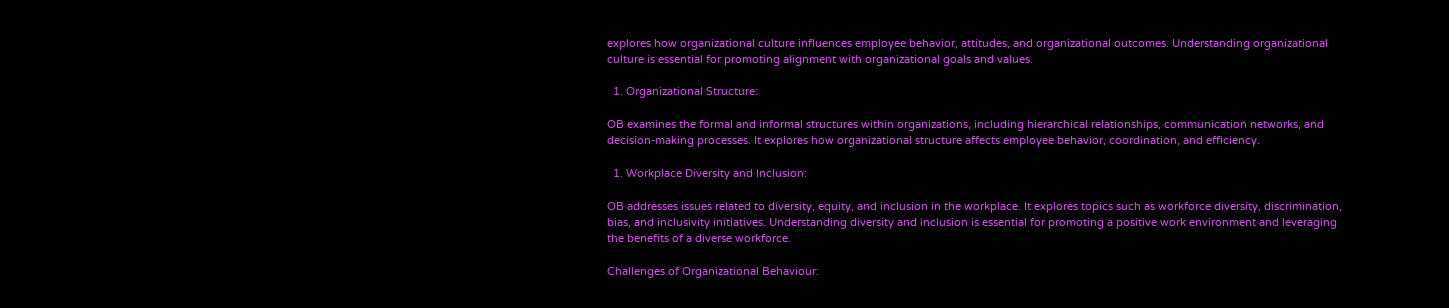explores how organizational culture influences employee behavior, attitudes, and organizational outcomes. Understanding organizational culture is essential for promoting alignment with organizational goals and values.

  1. Organizational Structure:

OB examines the formal and informal structures within organizations, including hierarchical relationships, communication networks, and decision-making processes. It explores how organizational structure affects employee behavior, coordination, and efficiency.

  1. Workplace Diversity and Inclusion:

OB addresses issues related to diversity, equity, and inclusion in the workplace. It explores topics such as workforce diversity, discrimination, bias, and inclusivity initiatives. Understanding diversity and inclusion is essential for promoting a positive work environment and leveraging the benefits of a diverse workforce.

Challenges of Organizational Behaviour: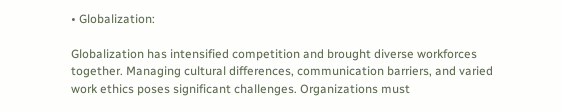• Globalization:

Globalization has intensified competition and brought diverse workforces together. Managing cultural differences, communication barriers, and varied work ethics poses significant challenges. Organizations must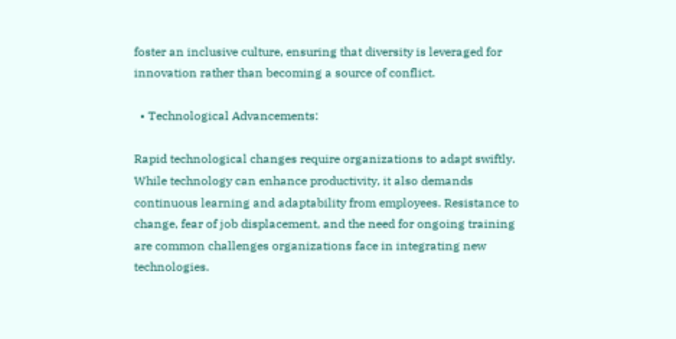foster an inclusive culture, ensuring that diversity is leveraged for innovation rather than becoming a source of conflict.

  • Technological Advancements:

Rapid technological changes require organizations to adapt swiftly. While technology can enhance productivity, it also demands continuous learning and adaptability from employees. Resistance to change, fear of job displacement, and the need for ongoing training are common challenges organizations face in integrating new technologies.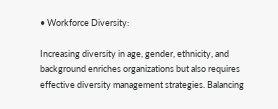• Workforce Diversity:

Increasing diversity in age, gender, ethnicity, and background enriches organizations but also requires effective diversity management strategies. Balancing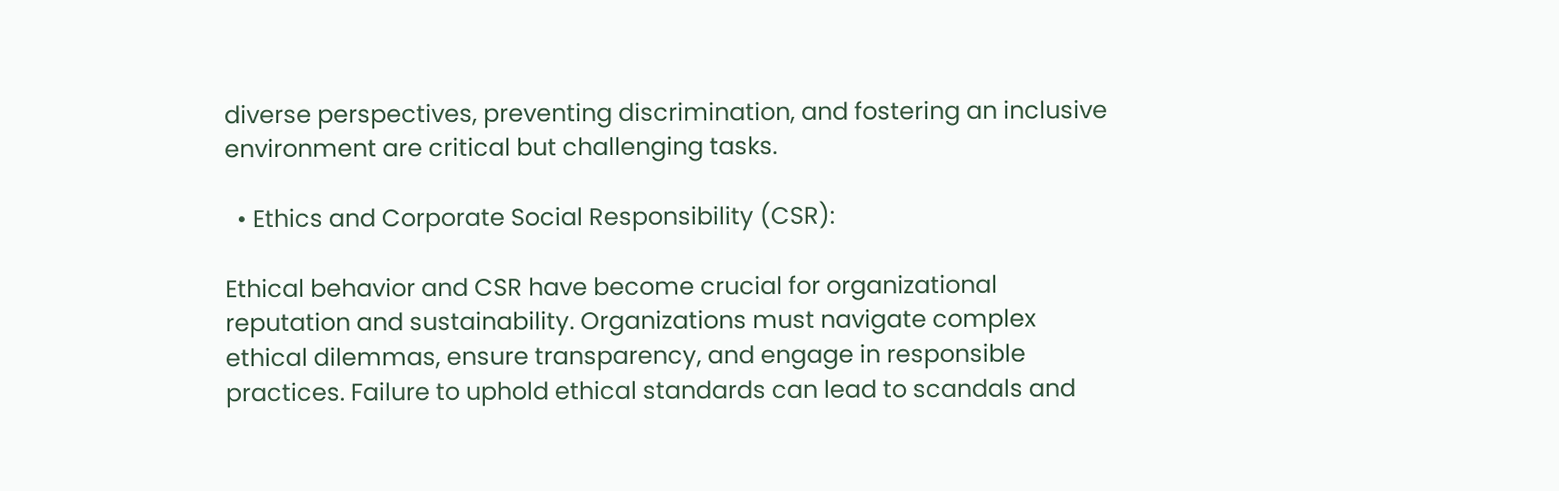diverse perspectives, preventing discrimination, and fostering an inclusive environment are critical but challenging tasks.

  • Ethics and Corporate Social Responsibility (CSR):

Ethical behavior and CSR have become crucial for organizational reputation and sustainability. Organizations must navigate complex ethical dilemmas, ensure transparency, and engage in responsible practices. Failure to uphold ethical standards can lead to scandals and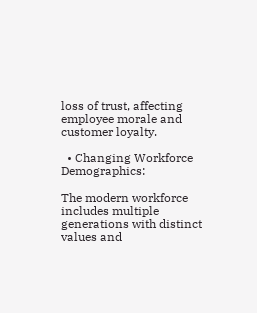loss of trust, affecting employee morale and customer loyalty.

  • Changing Workforce Demographics:

The modern workforce includes multiple generations with distinct values and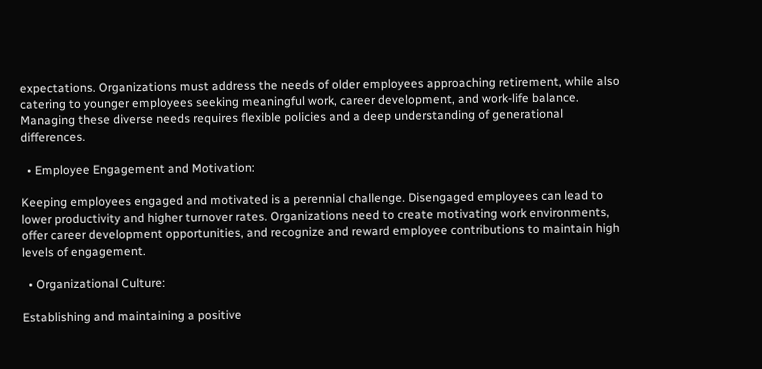expectations. Organizations must address the needs of older employees approaching retirement, while also catering to younger employees seeking meaningful work, career development, and work-life balance. Managing these diverse needs requires flexible policies and a deep understanding of generational differences.

  • Employee Engagement and Motivation:

Keeping employees engaged and motivated is a perennial challenge. Disengaged employees can lead to lower productivity and higher turnover rates. Organizations need to create motivating work environments, offer career development opportunities, and recognize and reward employee contributions to maintain high levels of engagement.

  • Organizational Culture:

Establishing and maintaining a positive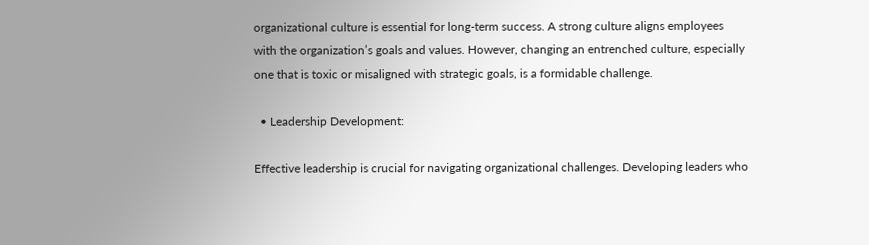organizational culture is essential for long-term success. A strong culture aligns employees with the organization’s goals and values. However, changing an entrenched culture, especially one that is toxic or misaligned with strategic goals, is a formidable challenge.

  • Leadership Development:

Effective leadership is crucial for navigating organizational challenges. Developing leaders who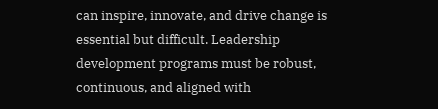can inspire, innovate, and drive change is essential but difficult. Leadership development programs must be robust, continuous, and aligned with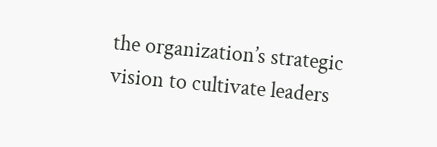the organization’s strategic vision to cultivate leaders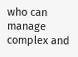who can manage complex and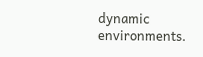dynamic environments.